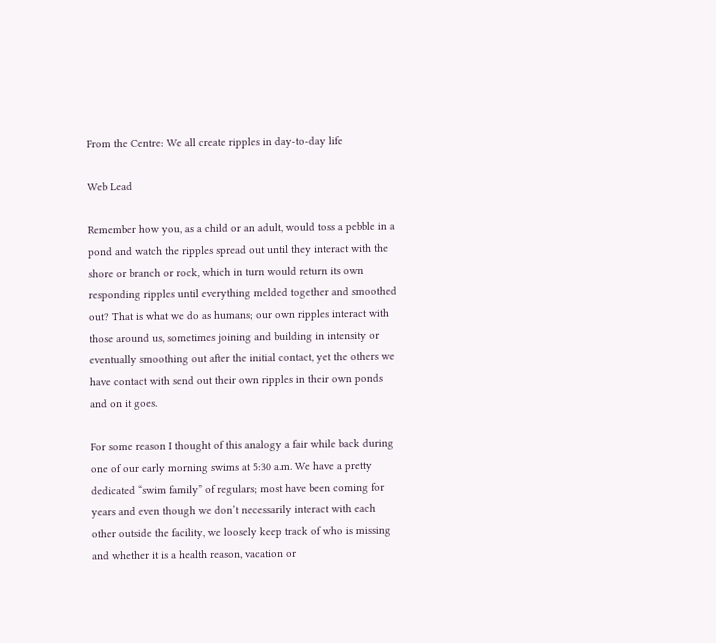From the Centre: We all create ripples in day-to-day life

Web Lead

Remember how you, as a child or an adult, would toss a pebble in a pond and watch the ripples spread out until they interact with the shore or branch or rock, which in turn would return its own responding ripples until everything melded together and smoothed out? That is what we do as humans; our own ripples interact with those around us, sometimes joining and building in intensity or eventually smoothing out after the initial contact, yet the others we have contact with send out their own ripples in their own ponds and on it goes.

For some reason I thought of this analogy a fair while back during one of our early morning swims at 5:30 a.m. We have a pretty dedicated “swim family” of regulars; most have been coming for years and even though we don’t necessarily interact with each other outside the facility, we loosely keep track of who is missing and whether it is a health reason, vacation or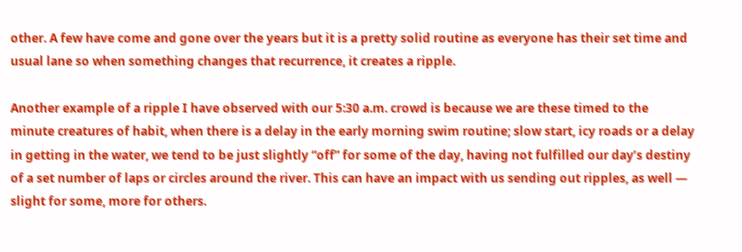other. A few have come and gone over the years but it is a pretty solid routine as everyone has their set time and usual lane so when something changes that recurrence, it creates a ripple.

Another example of a ripple I have observed with our 5:30 a.m. crowd is because we are these timed to the minute creatures of habit, when there is a delay in the early morning swim routine; slow start, icy roads or a delay in getting in the water, we tend to be just slightly “off” for some of the day, having not fulfilled our day’s destiny of a set number of laps or circles around the river. This can have an impact with us sending out ripples, as well — slight for some, more for others.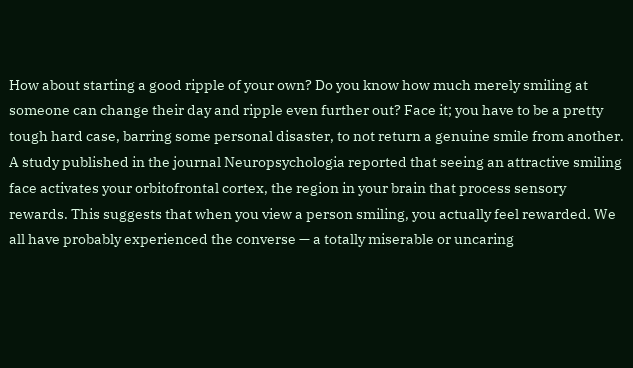How about starting a good ripple of your own? Do you know how much merely smiling at someone can change their day and ripple even further out? Face it; you have to be a pretty tough hard case, barring some personal disaster, to not return a genuine smile from another. A study published in the journal Neuropsychologia reported that seeing an attractive smiling face activates your orbitofrontal cortex, the region in your brain that process sensory rewards. This suggests that when you view a person smiling, you actually feel rewarded. We all have probably experienced the converse — a totally miserable or uncaring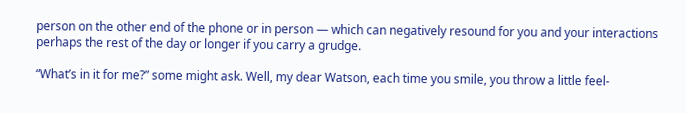person on the other end of the phone or in person — which can negatively resound for you and your interactions perhaps the rest of the day or longer if you carry a grudge.

“What’s in it for me?” some might ask. Well, my dear Watson, each time you smile, you throw a little feel-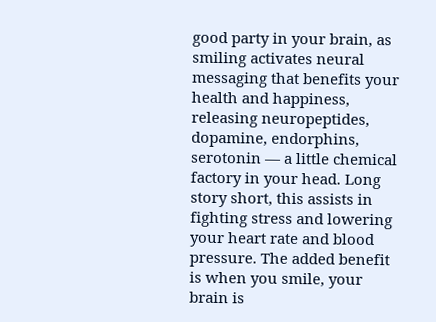good party in your brain, as smiling activates neural messaging that benefits your health and happiness, releasing neuropeptides, dopamine, endorphins, serotonin — a little chemical factory in your head. Long story short, this assists in fighting stress and lowering your heart rate and blood pressure. The added benefit is when you smile, your brain is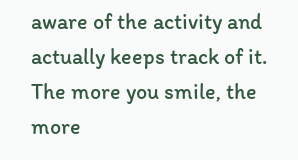aware of the activity and actually keeps track of it. The more you smile, the more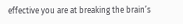effective you are at breaking the brain’s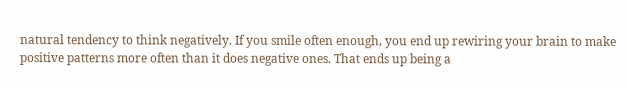natural tendency to think negatively. If you smile often enough, you end up rewiring your brain to make positive patterns more often than it does negative ones. That ends up being a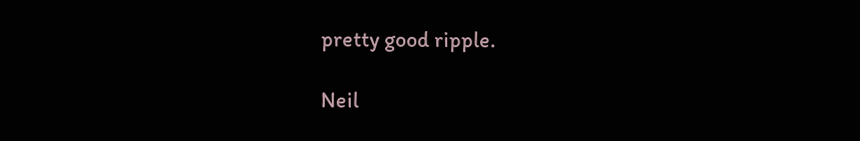pretty good ripple.

Neil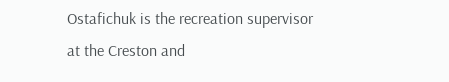Ostafichuk is the recreation supervisor at the Creston and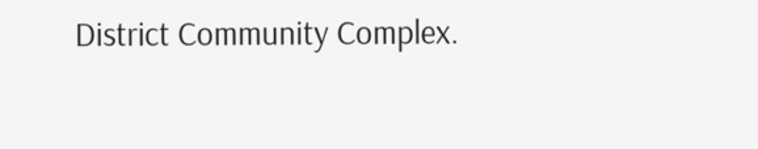District Community Complex.